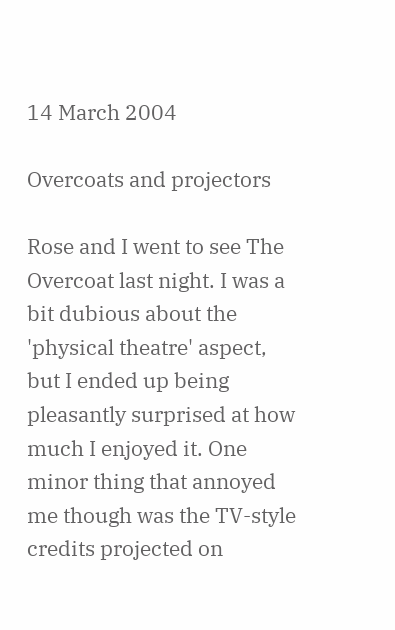14 March 2004

Overcoats and projectors

Rose and I went to see The Overcoat last night. I was a bit dubious about the 'physical theatre' aspect, but I ended up being pleasantly surprised at how much I enjoyed it. One minor thing that annoyed me though was the TV-style credits projected on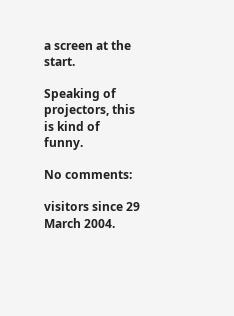a screen at the start.

Speaking of projectors, this is kind of funny.

No comments:

visitors since 29 March 2004.